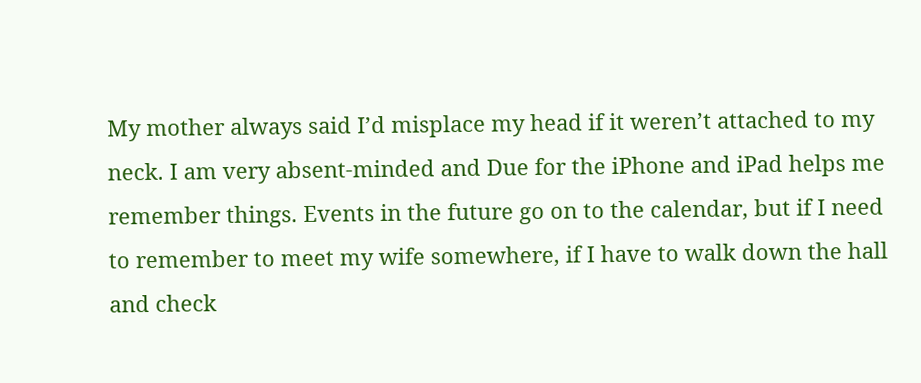My mother always said I’d misplace my head if it weren’t attached to my neck. I am very absent-minded and Due for the iPhone and iPad helps me remember things. Events in the future go on to the calendar, but if I need to remember to meet my wife somewhere, if I have to walk down the hall and check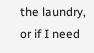the laundry, or if I need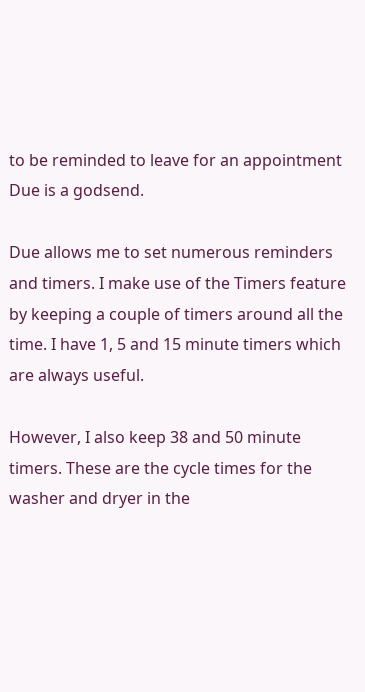to be reminded to leave for an appointment Due is a godsend.

Due allows me to set numerous reminders and timers. I make use of the Timers feature by keeping a couple of timers around all the time. I have 1, 5 and 15 minute timers which are always useful.

However, I also keep 38 and 50 minute timers. These are the cycle times for the washer and dryer in the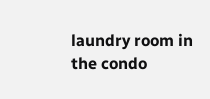laundry room in the condo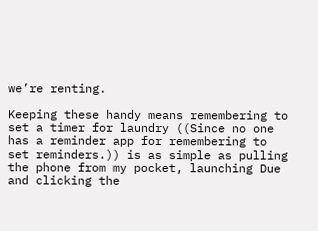we’re renting.

Keeping these handy means remembering to set a timer for laundry ((Since no one has a reminder app for remembering to set reminders.)) is as simple as pulling the phone from my pocket, launching Due and clicking the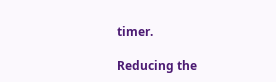timer.

Reducing the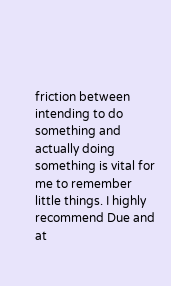friction between intending to do something and actually doing something is vital for me to remember little things. I highly recommend Due and at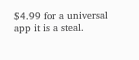$4.99 for a universal app it is a steal.